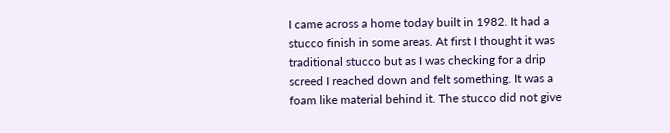I came across a home today built in 1982. It had a stucco finish in some areas. At first I thought it was traditional stucco but as I was checking for a drip screed I reached down and felt something. It was a foam like material behind it. The stucco did not give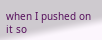when I pushed on it so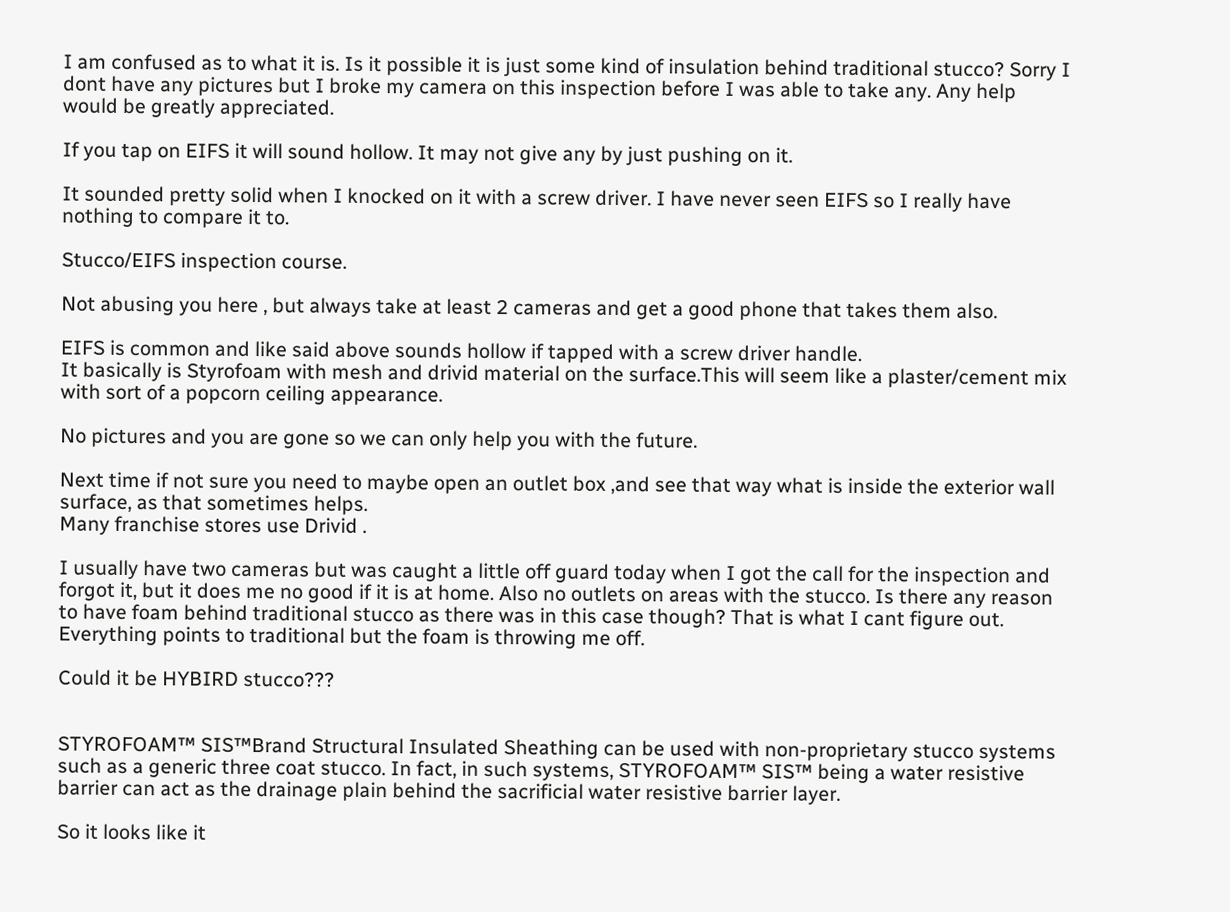I am confused as to what it is. Is it possible it is just some kind of insulation behind traditional stucco? Sorry I dont have any pictures but I broke my camera on this inspection before I was able to take any. Any help would be greatly appreciated.

If you tap on EIFS it will sound hollow. It may not give any by just pushing on it.

It sounded pretty solid when I knocked on it with a screw driver. I have never seen EIFS so I really have nothing to compare it to.

Stucco/EIFS inspection course.

Not abusing you here , but always take at least 2 cameras and get a good phone that takes them also.

EIFS is common and like said above sounds hollow if tapped with a screw driver handle.
It basically is Styrofoam with mesh and drivid material on the surface.This will seem like a plaster/cement mix with sort of a popcorn ceiling appearance.

No pictures and you are gone so we can only help you with the future.

Next time if not sure you need to maybe open an outlet box ,and see that way what is inside the exterior wall surface, as that sometimes helps.
Many franchise stores use Drivid .

I usually have two cameras but was caught a little off guard today when I got the call for the inspection and forgot it, but it does me no good if it is at home. Also no outlets on areas with the stucco. Is there any reason to have foam behind traditional stucco as there was in this case though? That is what I cant figure out. Everything points to traditional but the foam is throwing me off.

Could it be HYBIRD stucco???


STYROFOAM™ SIS™Brand Structural Insulated Sheathing can be used with non-proprietary stucco systems such as a generic three coat stucco. In fact, in such systems, STYROFOAM™ SIS™ being a water resistive barrier can act as the drainage plain behind the sacrificial water resistive barrier layer.

So it looks like it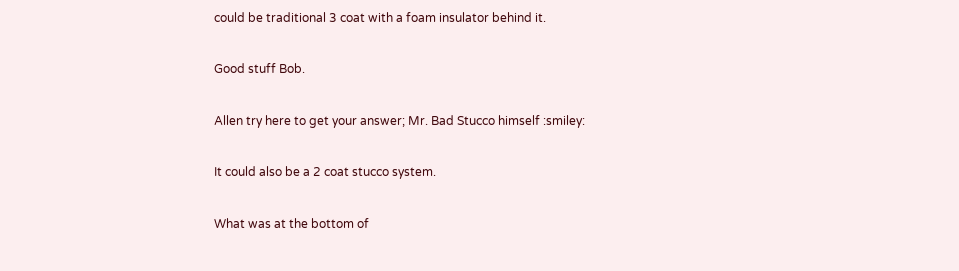could be traditional 3 coat with a foam insulator behind it.

Good stuff Bob.

Allen try here to get your answer; Mr. Bad Stucco himself :smiley:

It could also be a 2 coat stucco system.

What was at the bottom of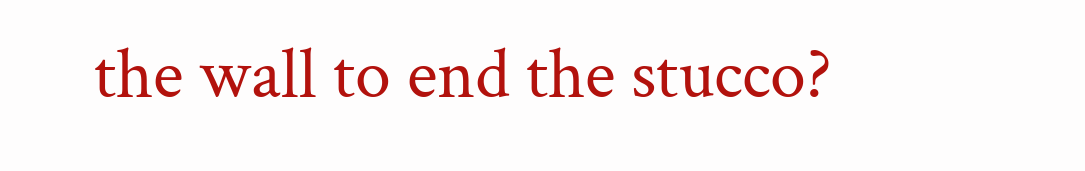the wall to end the stucco?